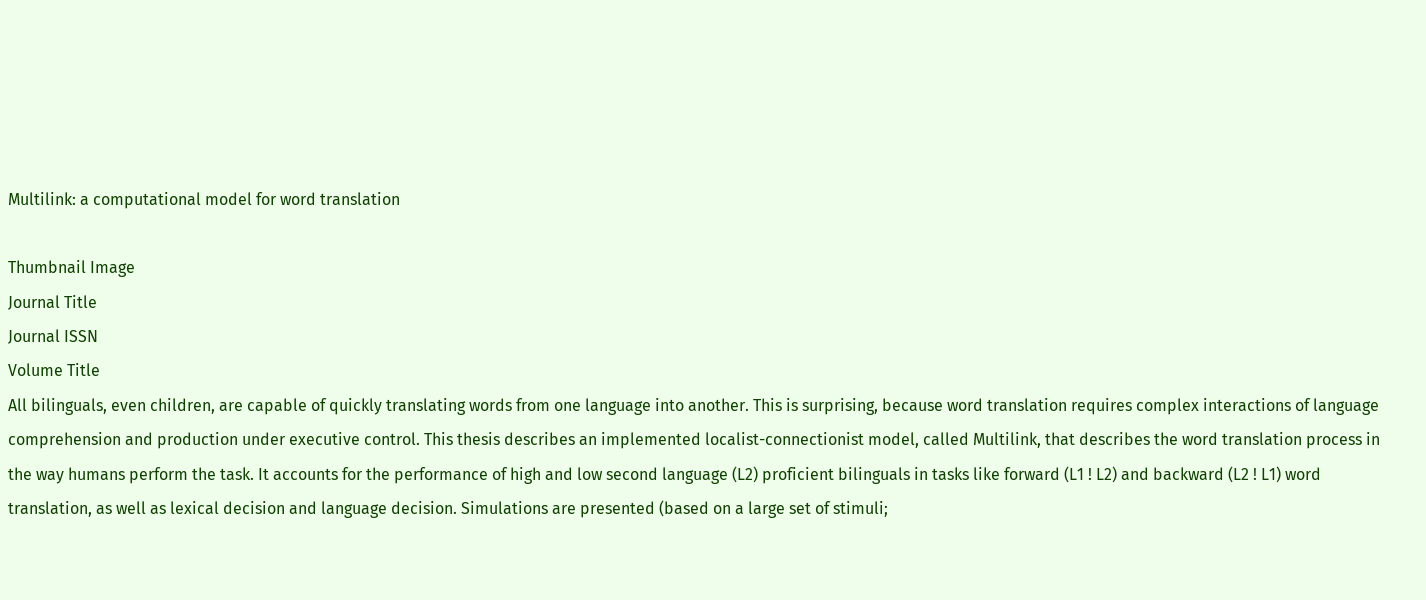Multilink: a computational model for word translation

Thumbnail Image
Journal Title
Journal ISSN
Volume Title
All bilinguals, even children, are capable of quickly translating words from one language into another. This is surprising, because word translation requires complex interactions of language comprehension and production under executive control. This thesis describes an implemented localist-connectionist model, called Multilink, that describes the word translation process in the way humans perform the task. It accounts for the performance of high and low second language (L2) proficient bilinguals in tasks like forward (L1 ! L2) and backward (L2 ! L1) word translation, as well as lexical decision and language decision. Simulations are presented (based on a large set of stimuli;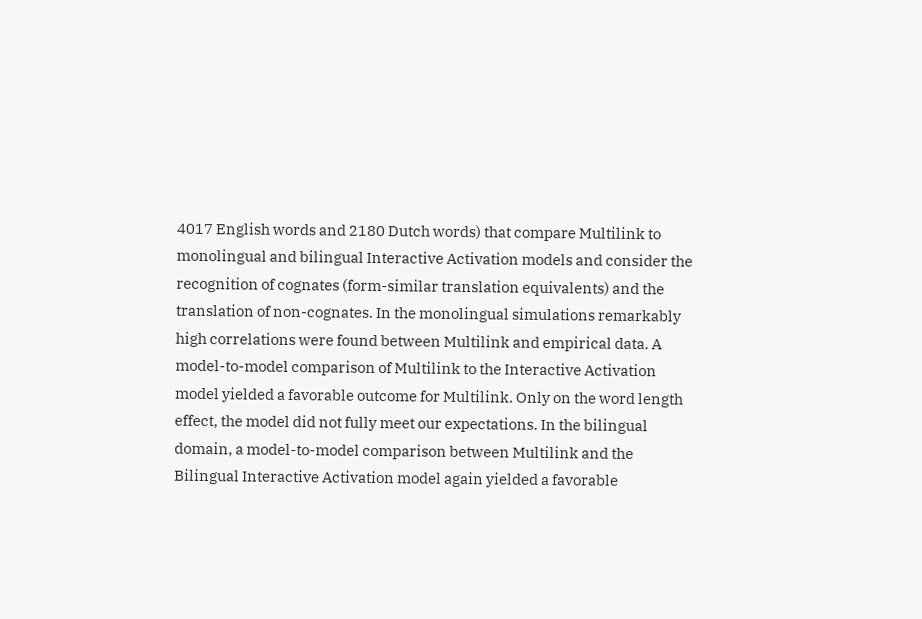4017 English words and 2180 Dutch words) that compare Multilink to monolingual and bilingual Interactive Activation models and consider the recognition of cognates (form-similar translation equivalents) and the translation of non-cognates. In the monolingual simulations remarkably high correlations were found between Multilink and empirical data. A model-to-model comparison of Multilink to the Interactive Activation model yielded a favorable outcome for Multilink. Only on the word length effect, the model did not fully meet our expectations. In the bilingual domain, a model-to-model comparison between Multilink and the Bilingual Interactive Activation model again yielded a favorable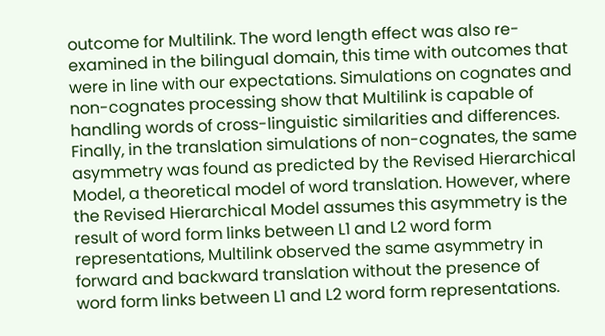outcome for Multilink. The word length effect was also re-examined in the bilingual domain, this time with outcomes that were in line with our expectations. Simulations on cognates and non-cognates processing show that Multilink is capable of handling words of cross-linguistic similarities and differences. Finally, in the translation simulations of non-cognates, the same asymmetry was found as predicted by the Revised Hierarchical Model, a theoretical model of word translation. However, where the Revised Hierarchical Model assumes this asymmetry is the result of word form links between L1 and L2 word form representations, Multilink observed the same asymmetry in forward and backward translation without the presence of word form links between L1 and L2 word form representations.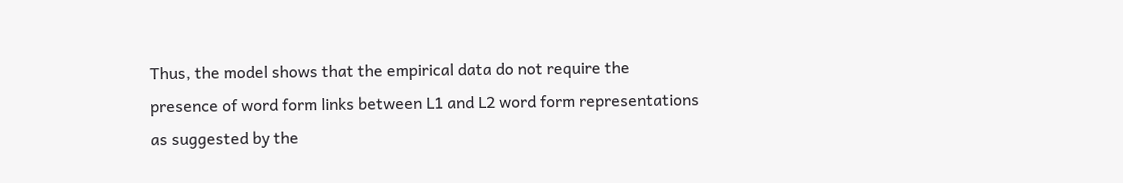Thus, the model shows that the empirical data do not require the presence of word form links between L1 and L2 word form representations as suggested by the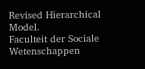Revised Hierarchical Model.
Faculteit der Sociale Wetenschappen